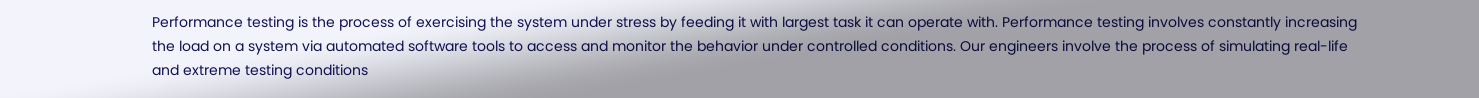Performance testing is the process of exercising the system under stress by feeding it with largest task it can operate with. Performance testing involves constantly increasing the load on a system via automated software tools to access and monitor the behavior under controlled conditions. Our engineers involve the process of simulating real-life and extreme testing conditions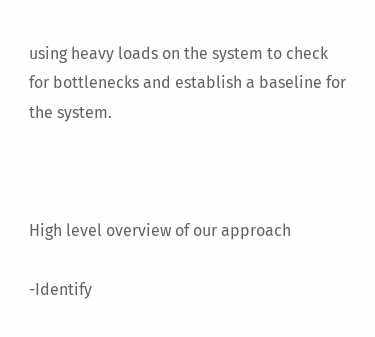using heavy loads on the system to check for bottlenecks and establish a baseline for the system.



High level overview of our approach

-Identify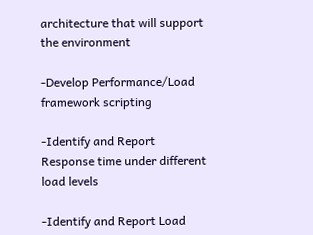architecture that will support the environment

-Develop Performance/Load framework scripting

-Identify and Report Response time under different load levels

-Identify and Report Load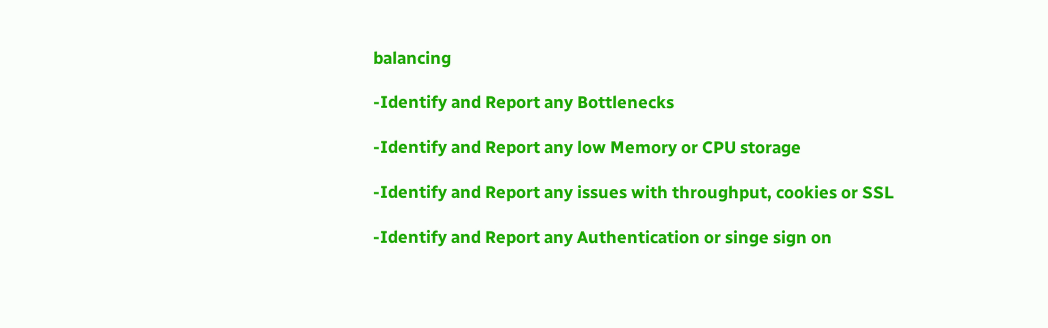balancing

-Identify and Report any Bottlenecks

-Identify and Report any low Memory or CPU storage

-Identify and Report any issues with throughput, cookies or SSL

-Identify and Report any Authentication or singe sign on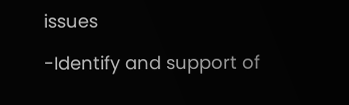issues

-Identify and support of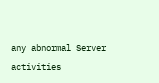any abnormal Server activities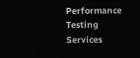Performance Testing Services